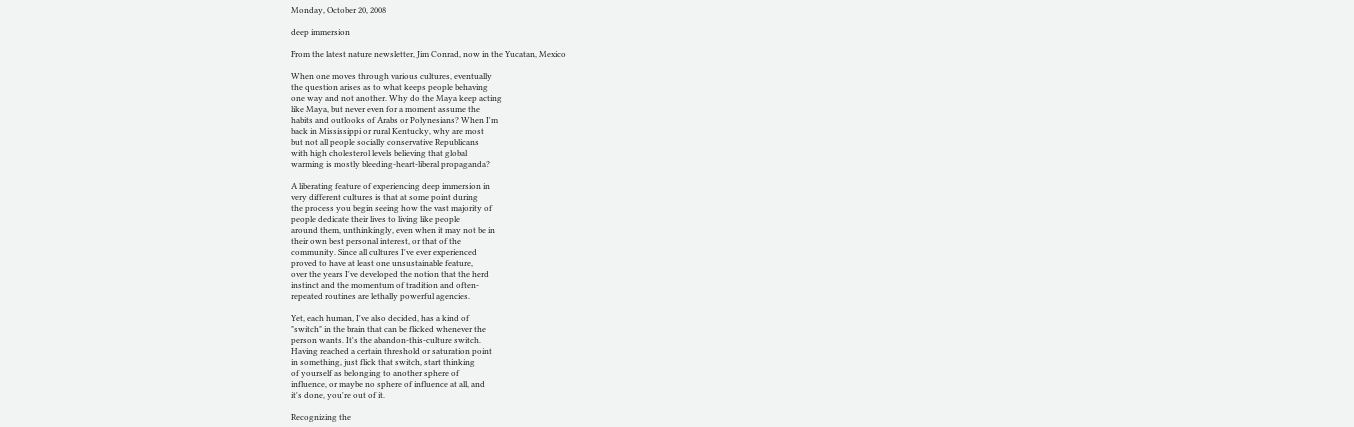Monday, October 20, 2008

deep immersion

From the latest nature newsletter, Jim Conrad, now in the Yucatan, Mexico

When one moves through various cultures, eventually
the question arises as to what keeps people behaving
one way and not another. Why do the Maya keep acting
like Maya, but never even for a moment assume the
habits and outlooks of Arabs or Polynesians? When I'm
back in Mississippi or rural Kentucky, why are most
but not all people socially conservative Republicans
with high cholesterol levels believing that global
warming is mostly bleeding-heart-liberal propaganda?

A liberating feature of experiencing deep immersion in
very different cultures is that at some point during
the process you begin seeing how the vast majority of
people dedicate their lives to living like people
around them, unthinkingly, even when it may not be in
their own best personal interest, or that of the
community. Since all cultures I've ever experienced
proved to have at least one unsustainable feature,
over the years I've developed the notion that the herd
instinct and the momentum of tradition and often-
repeated routines are lethally powerful agencies.

Yet, each human, I've also decided, has a kind of
"switch" in the brain that can be flicked whenever the
person wants. It's the abandon-this-culture switch.
Having reached a certain threshold or saturation point
in something, just flick that switch, start thinking
of yourself as belonging to another sphere of
influence, or maybe no sphere of influence at all, and
it's done, you're out of it.

Recognizing the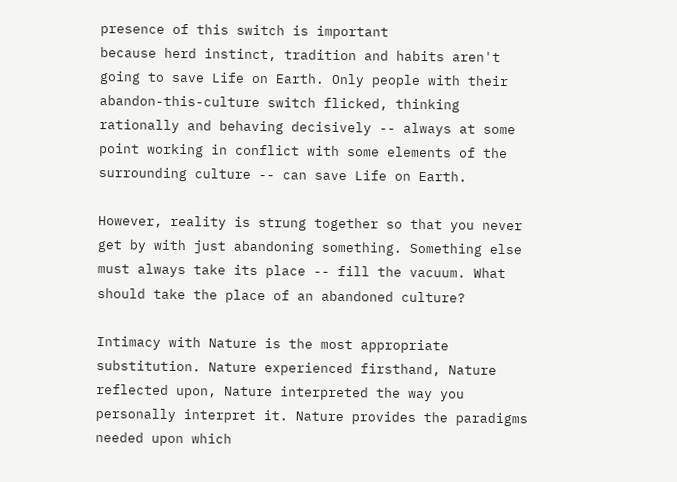presence of this switch is important
because herd instinct, tradition and habits aren't
going to save Life on Earth. Only people with their
abandon-this-culture switch flicked, thinking
rationally and behaving decisively -- always at some
point working in conflict with some elements of the
surrounding culture -- can save Life on Earth.

However, reality is strung together so that you never
get by with just abandoning something. Something else
must always take its place -- fill the vacuum. What
should take the place of an abandoned culture?

Intimacy with Nature is the most appropriate
substitution. Nature experienced firsthand, Nature
reflected upon, Nature interpreted the way you
personally interpret it. Nature provides the paradigms
needed upon which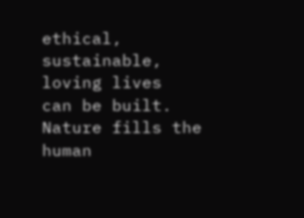ethical, sustainable, loving lives
can be built. Nature fills the human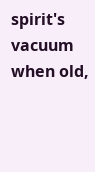spirit's vacuum
when old,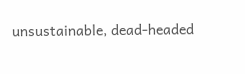unsustainable, dead-headed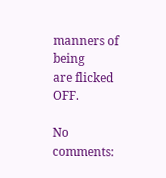manners of being
are flicked OFF.

No comments: